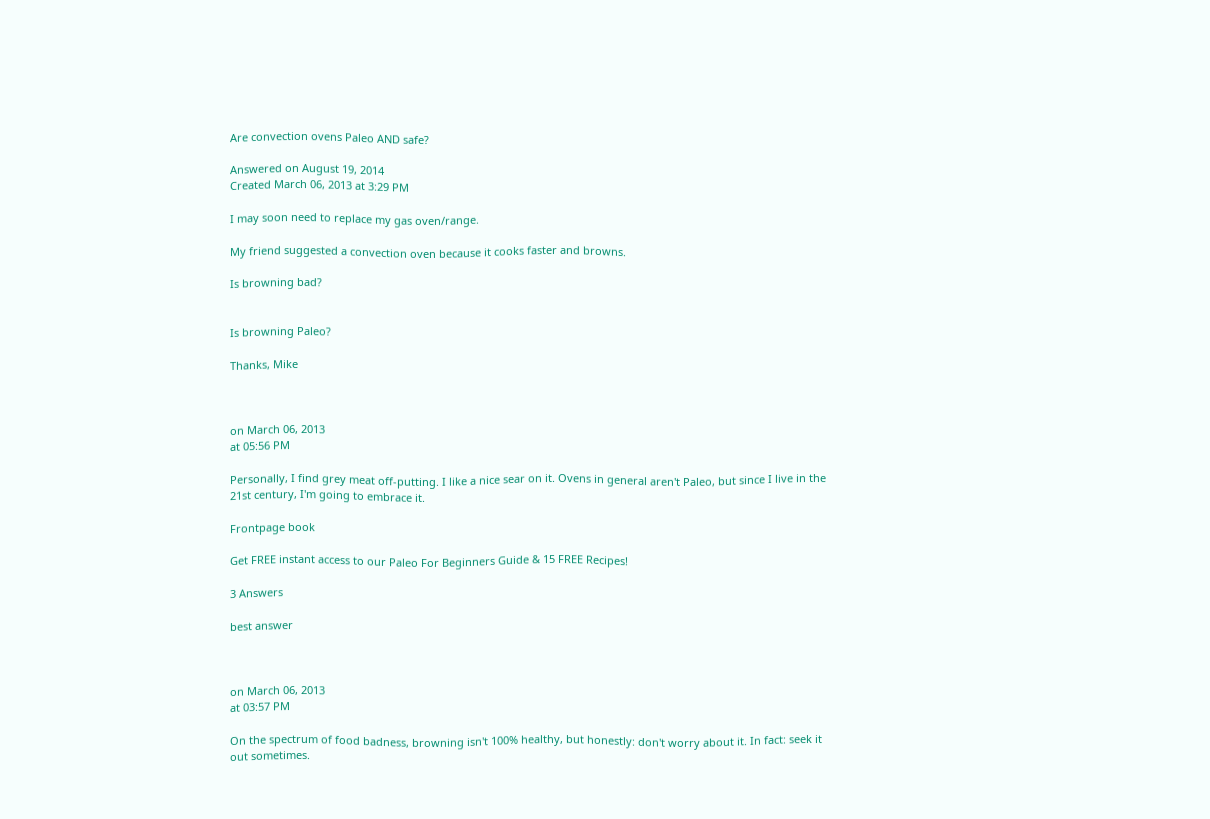Are convection ovens Paleo AND safe?

Answered on August 19, 2014
Created March 06, 2013 at 3:29 PM

I may soon need to replace my gas oven/range.

My friend suggested a convection oven because it cooks faster and browns.

Is browning bad?


Is browning Paleo?

Thanks, Mike



on March 06, 2013
at 05:56 PM

Personally, I find grey meat off-putting. I like a nice sear on it. Ovens in general aren't Paleo, but since I live in the 21st century, I'm going to embrace it.

Frontpage book

Get FREE instant access to our Paleo For Beginners Guide & 15 FREE Recipes!

3 Answers

best answer



on March 06, 2013
at 03:57 PM

On the spectrum of food badness, browning isn't 100% healthy, but honestly: don't worry about it. In fact: seek it out sometimes.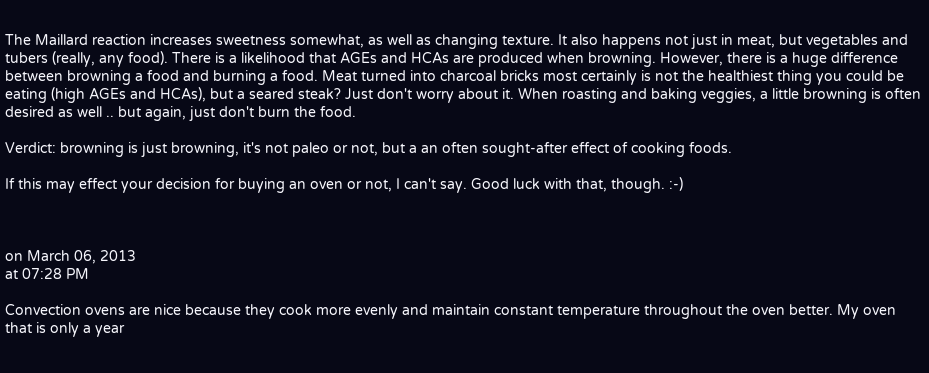The Maillard reaction increases sweetness somewhat, as well as changing texture. It also happens not just in meat, but vegetables and tubers (really, any food). There is a likelihood that AGEs and HCAs are produced when browning. However, there is a huge difference between browning a food and burning a food. Meat turned into charcoal bricks most certainly is not the healthiest thing you could be eating (high AGEs and HCAs), but a seared steak? Just don't worry about it. When roasting and baking veggies, a little browning is often desired as well .. but again, just don't burn the food.

Verdict: browning is just browning, it's not paleo or not, but a an often sought-after effect of cooking foods.

If this may effect your decision for buying an oven or not, I can't say. Good luck with that, though. :-)



on March 06, 2013
at 07:28 PM

Convection ovens are nice because they cook more evenly and maintain constant temperature throughout the oven better. My oven that is only a year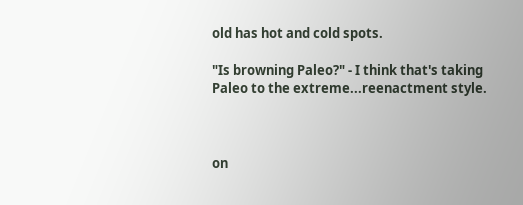old has hot and cold spots.

"Is browning Paleo?" - I think that's taking Paleo to the extreme...reenactment style.



on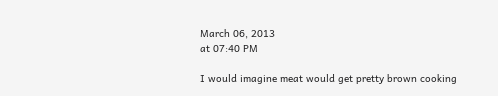March 06, 2013
at 07:40 PM

I would imagine meat would get pretty brown cooking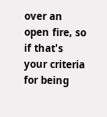over an open fire, so if that's your criteria for being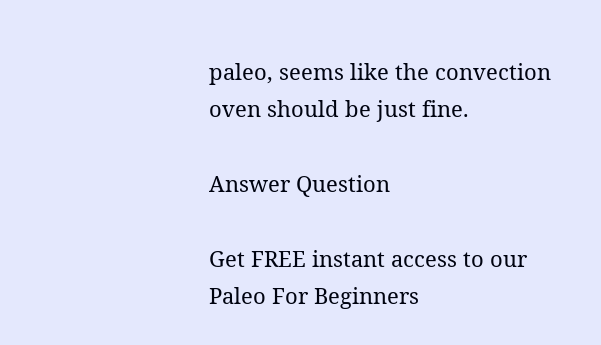paleo, seems like the convection oven should be just fine.

Answer Question

Get FREE instant access to our
Paleo For Beginners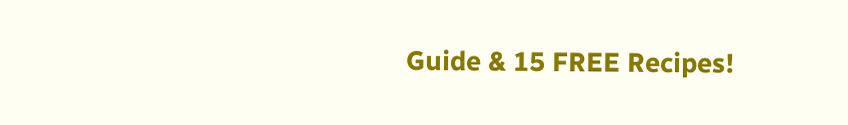Guide & 15 FREE Recipes!